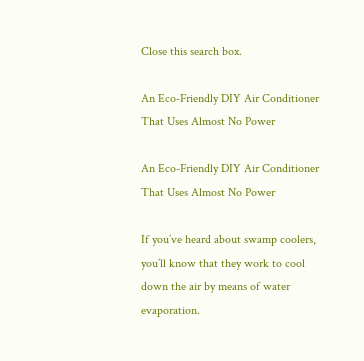Close this search box.

An Eco-Friendly DIY Air Conditioner That Uses Almost No Power

An Eco-Friendly DIY Air Conditioner That Uses Almost No Power

If you’ve heard about swamp coolers, you’ll know that they work to cool down the air by means of water evaporation.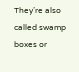They’re also called swamp boxes or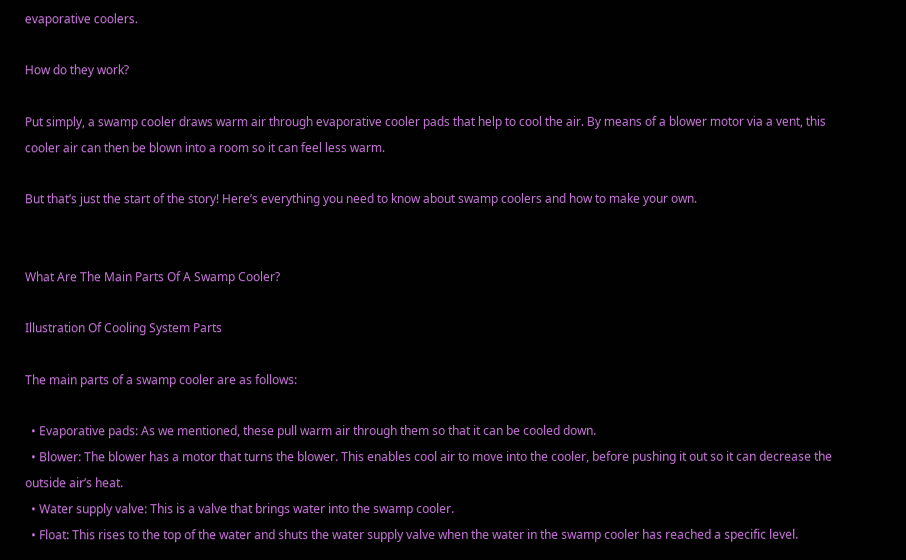evaporative coolers.

How do they work?

Put simply, a swamp cooler draws warm air through evaporative cooler pads that help to cool the air. By means of a blower motor via a vent, this cooler air can then be blown into a room so it can feel less warm.

But that’s just the start of the story! Here’s everything you need to know about swamp coolers and how to make your own.


What Are The Main Parts Of A Swamp Cooler?

Illustration Of Cooling System Parts

The main parts of a swamp cooler are as follows:

  • Evaporative pads: As we mentioned, these pull warm air through them so that it can be cooled down.
  • Blower: The blower has a motor that turns the blower. This enables cool air to move into the cooler, before pushing it out so it can decrease the outside air’s heat.
  • Water supply valve: This is a valve that brings water into the swamp cooler.
  • Float: This rises to the top of the water and shuts the water supply valve when the water in the swamp cooler has reached a specific level.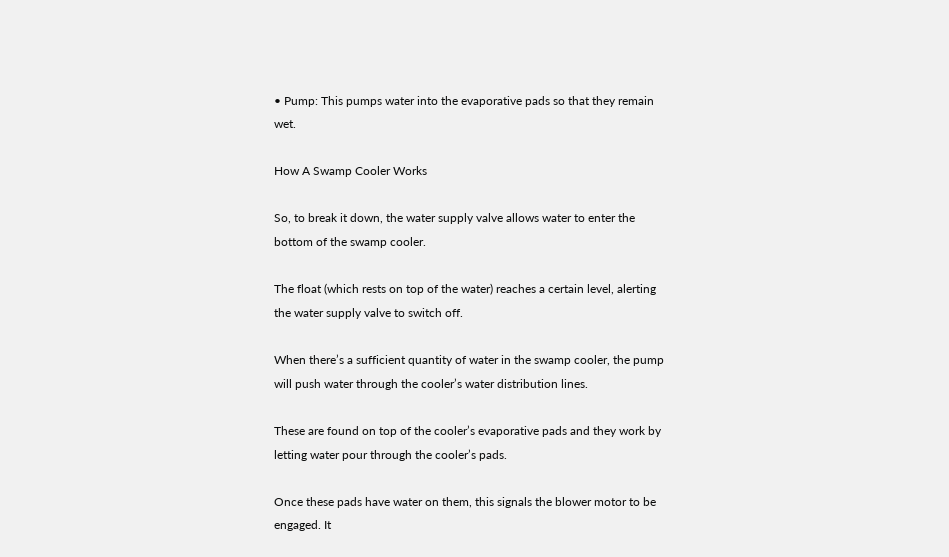• Pump: This pumps water into the evaporative pads so that they remain wet.

How A Swamp Cooler Works

So, to break it down, the water supply valve allows water to enter the bottom of the swamp cooler.

The float (which rests on top of the water) reaches a certain level, alerting the water supply valve to switch off.

When there’s a sufficient quantity of water in the swamp cooler, the pump will push water through the cooler’s water distribution lines.

These are found on top of the cooler’s evaporative pads and they work by letting water pour through the cooler’s pads.

Once these pads have water on them, this signals the blower motor to be engaged. It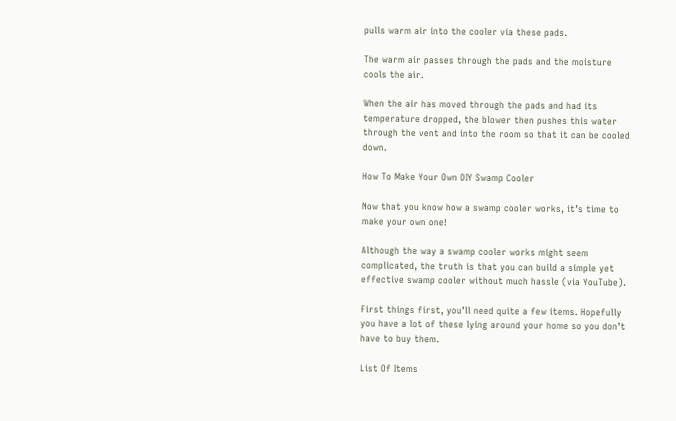pulls warm air into the cooler via these pads.

The warm air passes through the pads and the moisture cools the air.

When the air has moved through the pads and had its temperature dropped, the blower then pushes this water through the vent and into the room so that it can be cooled down.

How To Make Your Own DIY Swamp Cooler

Now that you know how a swamp cooler works, it’s time to make your own one!

Although the way a swamp cooler works might seem complicated, the truth is that you can build a simple yet effective swamp cooler without much hassle (via YouTube).

First things first, you’ll need quite a few items. Hopefully you have a lot of these lying around your home so you don’t have to buy them.

List Of Items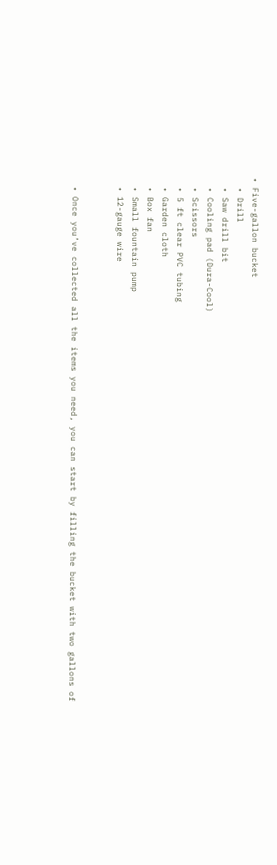• Five-gallon bucket
  • Drill
  • Saw drill bit
  • Cooling pad (Dura-Cool)
  • Scissors
  • 5 ft clear PVC tubing
  • Garden cloth
  • Box fan
  • Small fountain pump
  • 12-gauge wire


  • Once you’ve collected all the items you need, you can start by filling the bucket with two gallons of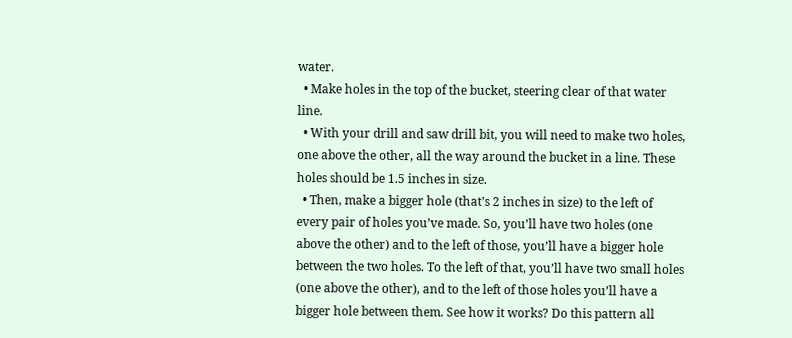water.
  • Make holes in the top of the bucket, steering clear of that water line.
  • With your drill and saw drill bit, you will need to make two holes, one above the other, all the way around the bucket in a line. These holes should be 1.5 inches in size.
  • Then, make a bigger hole (that’s 2 inches in size) to the left of every pair of holes you’ve made. So, you’ll have two holes (one above the other) and to the left of those, you’ll have a bigger hole between the two holes. To the left of that, you’ll have two small holes (one above the other), and to the left of those holes you’ll have a bigger hole between them. See how it works? Do this pattern all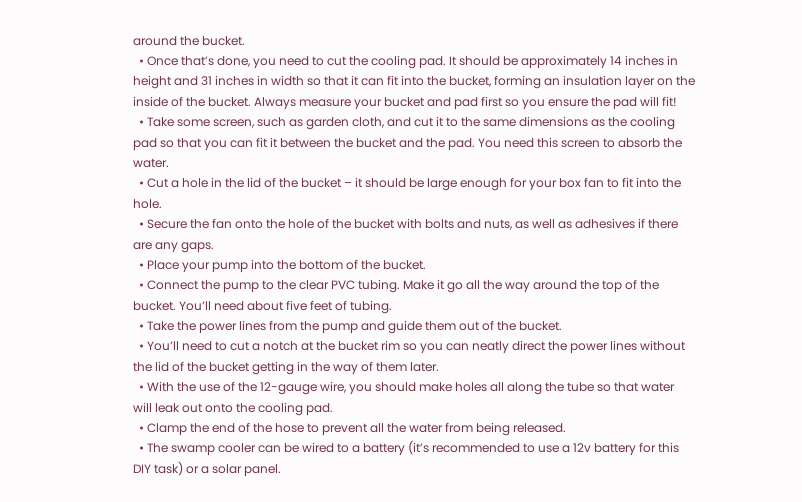around the bucket.
  • Once that’s done, you need to cut the cooling pad. It should be approximately 14 inches in height and 31 inches in width so that it can fit into the bucket, forming an insulation layer on the inside of the bucket. Always measure your bucket and pad first so you ensure the pad will fit!
  • Take some screen, such as garden cloth, and cut it to the same dimensions as the cooling pad so that you can fit it between the bucket and the pad. You need this screen to absorb the water.
  • Cut a hole in the lid of the bucket – it should be large enough for your box fan to fit into the hole.
  • Secure the fan onto the hole of the bucket with bolts and nuts, as well as adhesives if there are any gaps.
  • Place your pump into the bottom of the bucket.
  • Connect the pump to the clear PVC tubing. Make it go all the way around the top of the bucket. You’ll need about five feet of tubing.
  • Take the power lines from the pump and guide them out of the bucket.
  • You’ll need to cut a notch at the bucket rim so you can neatly direct the power lines without the lid of the bucket getting in the way of them later.
  • With the use of the 12-gauge wire, you should make holes all along the tube so that water will leak out onto the cooling pad.
  • Clamp the end of the hose to prevent all the water from being released.
  • The swamp cooler can be wired to a battery (it’s recommended to use a 12v battery for this DIY task) or a solar panel.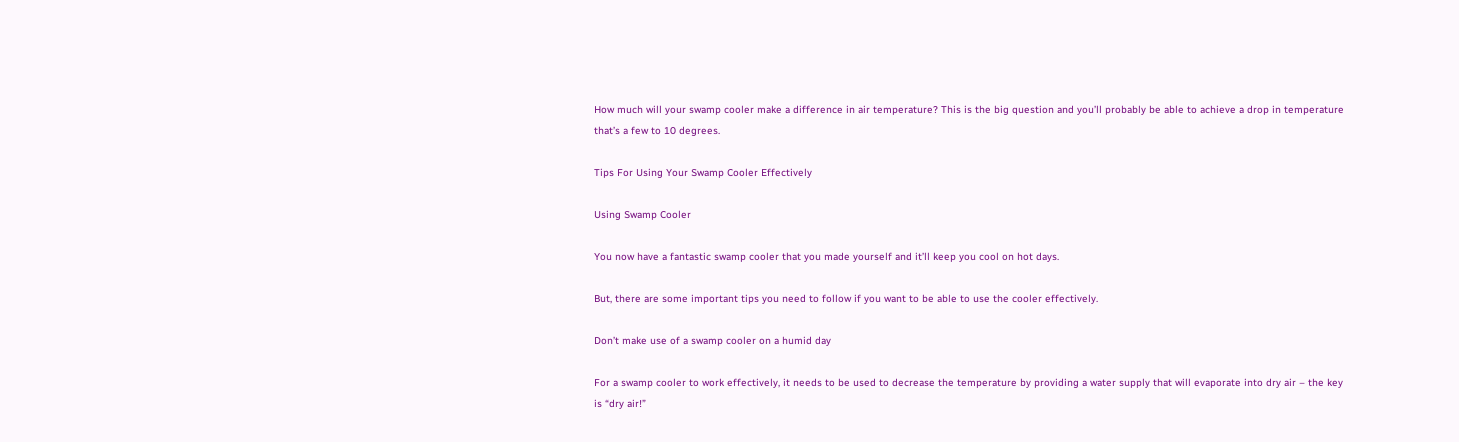How much will your swamp cooler make a difference in air temperature? This is the big question and you’ll probably be able to achieve a drop in temperature that’s a few to 10 degrees.

Tips For Using Your Swamp Cooler Effectively

Using Swamp Cooler

You now have a fantastic swamp cooler that you made yourself and it’ll keep you cool on hot days.

But, there are some important tips you need to follow if you want to be able to use the cooler effectively.

Don’t make use of a swamp cooler on a humid day

For a swamp cooler to work effectively, it needs to be used to decrease the temperature by providing a water supply that will evaporate into dry air – the key is “dry air!”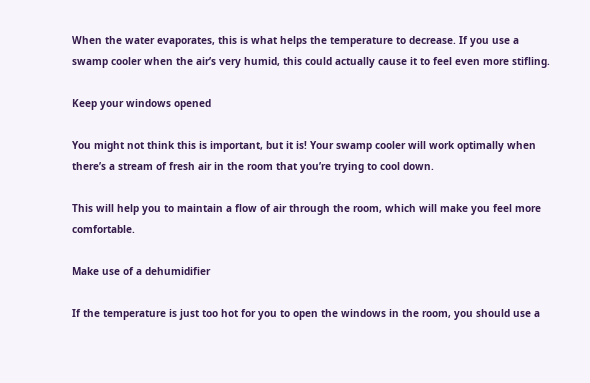When the water evaporates, this is what helps the temperature to decrease. If you use a swamp cooler when the air’s very humid, this could actually cause it to feel even more stifling.

Keep your windows opened

You might not think this is important, but it is! Your swamp cooler will work optimally when there’s a stream of fresh air in the room that you’re trying to cool down.

This will help you to maintain a flow of air through the room, which will make you feel more comfortable.

Make use of a dehumidifier

If the temperature is just too hot for you to open the windows in the room, you should use a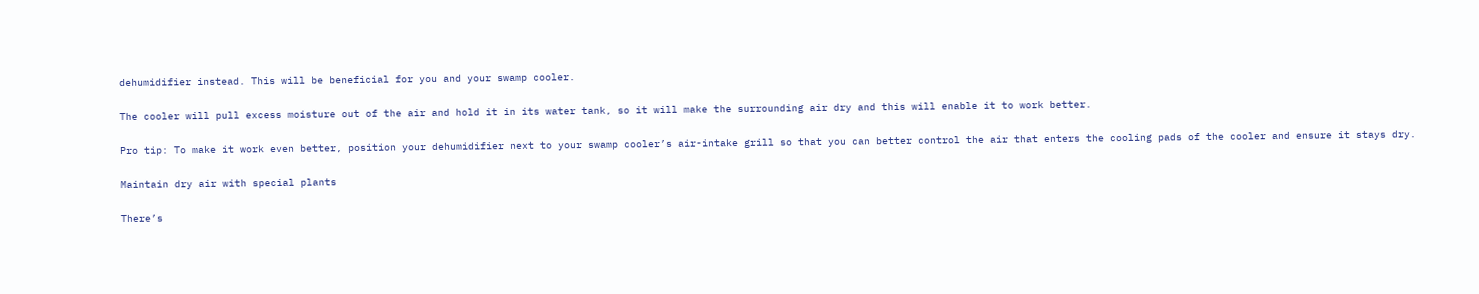dehumidifier instead. This will be beneficial for you and your swamp cooler.

The cooler will pull excess moisture out of the air and hold it in its water tank, so it will make the surrounding air dry and this will enable it to work better.

Pro tip: To make it work even better, position your dehumidifier next to your swamp cooler’s air-intake grill so that you can better control the air that enters the cooling pads of the cooler and ensure it stays dry.

Maintain dry air with special plants

There’s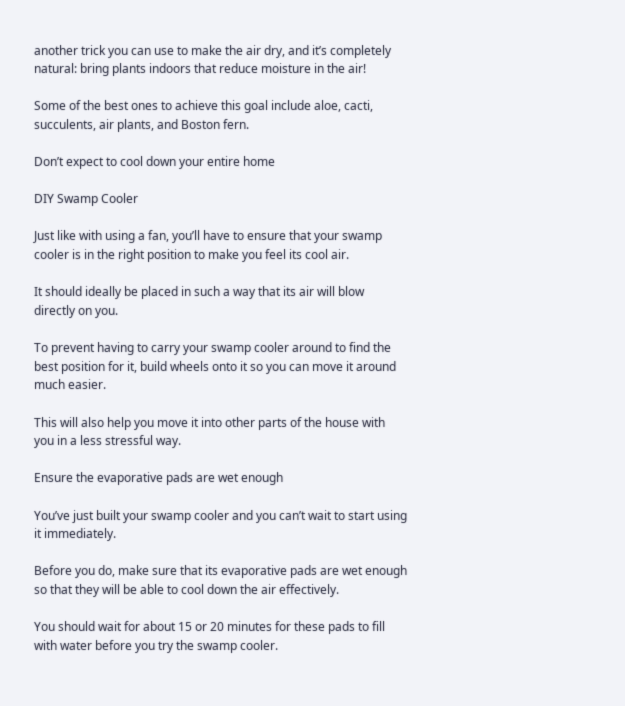another trick you can use to make the air dry, and it’s completely natural: bring plants indoors that reduce moisture in the air!

Some of the best ones to achieve this goal include aloe, cacti, succulents, air plants, and Boston fern.

Don’t expect to cool down your entire home

DIY Swamp Cooler

Just like with using a fan, you’ll have to ensure that your swamp cooler is in the right position to make you feel its cool air.

It should ideally be placed in such a way that its air will blow directly on you.

To prevent having to carry your swamp cooler around to find the best position for it, build wheels onto it so you can move it around much easier.

This will also help you move it into other parts of the house with you in a less stressful way.

Ensure the evaporative pads are wet enough

You’ve just built your swamp cooler and you can’t wait to start using it immediately.

Before you do, make sure that its evaporative pads are wet enough so that they will be able to cool down the air effectively.

You should wait for about 15 or 20 minutes for these pads to fill with water before you try the swamp cooler.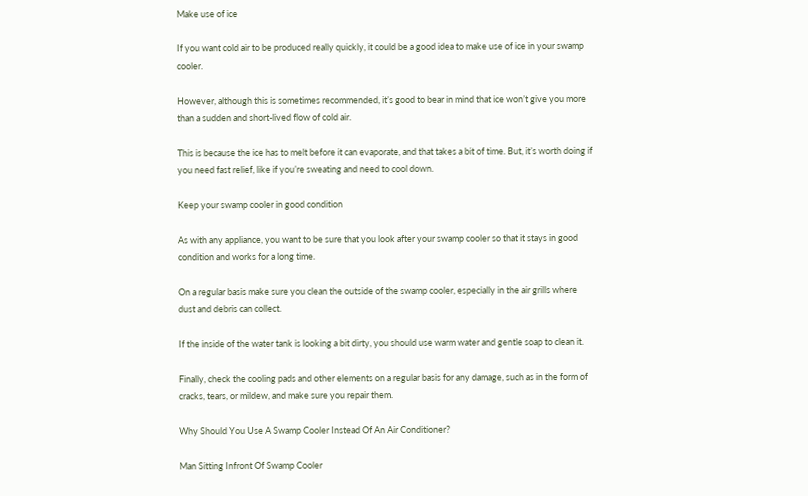Make use of ice

If you want cold air to be produced really quickly, it could be a good idea to make use of ice in your swamp cooler.

However, although this is sometimes recommended, it’s good to bear in mind that ice won’t give you more than a sudden and short-lived flow of cold air.

This is because the ice has to melt before it can evaporate, and that takes a bit of time. But, it’s worth doing if you need fast relief, like if you’re sweating and need to cool down.

Keep your swamp cooler in good condition

As with any appliance, you want to be sure that you look after your swamp cooler so that it stays in good condition and works for a long time.

On a regular basis make sure you clean the outside of the swamp cooler, especially in the air grills where dust and debris can collect.

If the inside of the water tank is looking a bit dirty, you should use warm water and gentle soap to clean it.

Finally, check the cooling pads and other elements on a regular basis for any damage, such as in the form of cracks, tears, or mildew, and make sure you repair them.

Why Should You Use A Swamp Cooler Instead Of An Air Conditioner?

Man Sitting Infront Of Swamp Cooler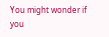You might wonder if you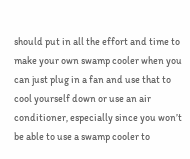should put in all the effort and time to make your own swamp cooler when you can just plug in a fan and use that to cool yourself down or use an air conditioner, especially since you won’t be able to use a swamp cooler to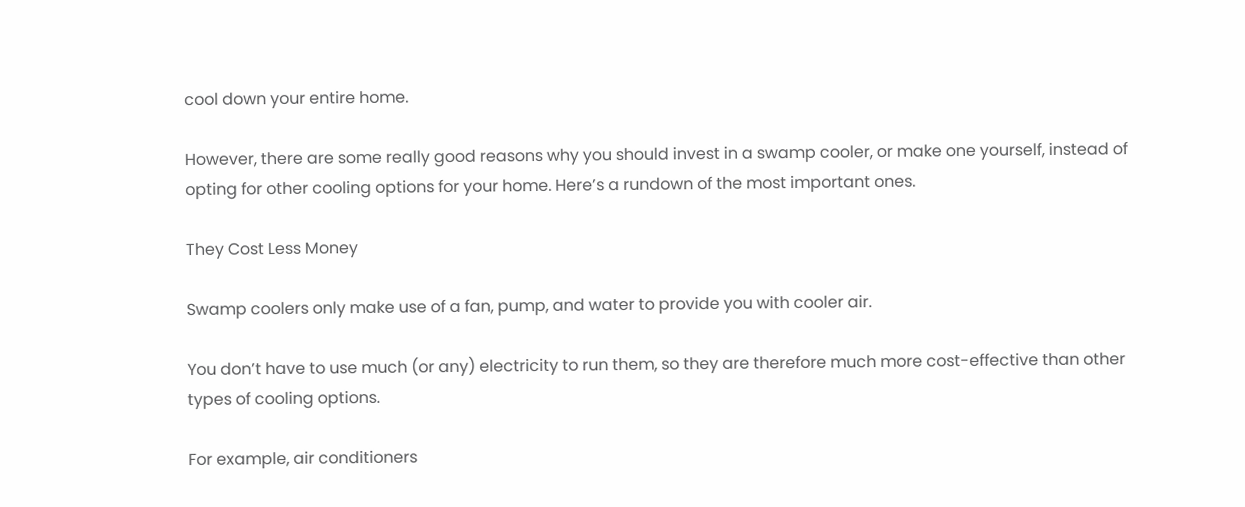cool down your entire home.

However, there are some really good reasons why you should invest in a swamp cooler, or make one yourself, instead of opting for other cooling options for your home. Here’s a rundown of the most important ones.

They Cost Less Money

Swamp coolers only make use of a fan, pump, and water to provide you with cooler air.

You don’t have to use much (or any) electricity to run them, so they are therefore much more cost-effective than other types of cooling options.

For example, air conditioners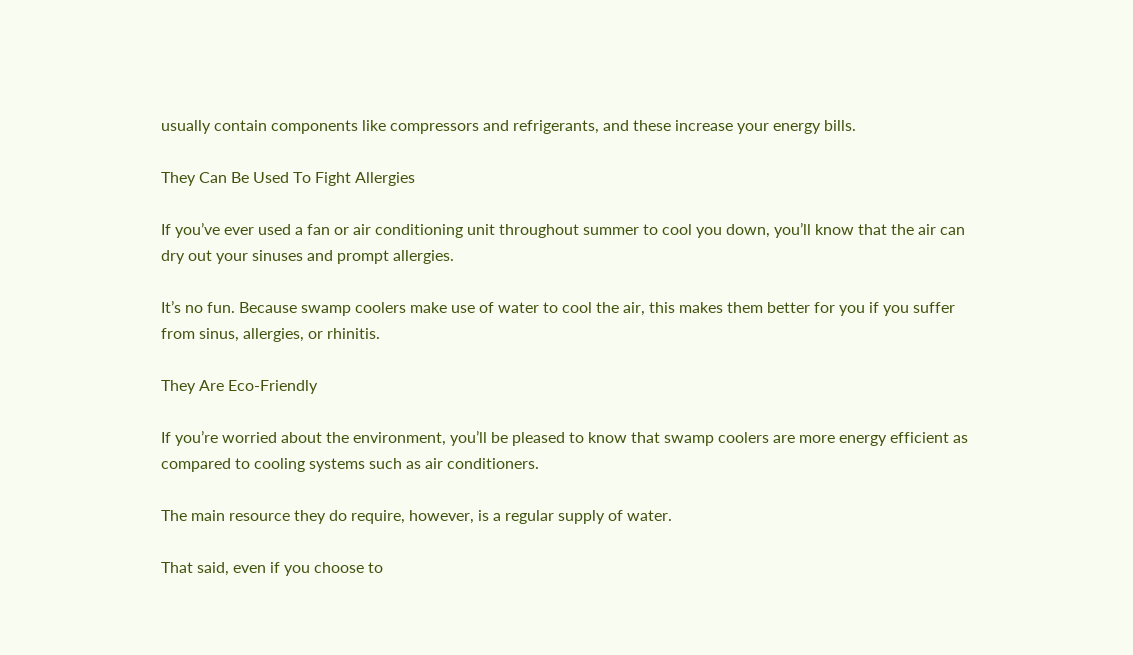usually contain components like compressors and refrigerants, and these increase your energy bills.

They Can Be Used To Fight Allergies

If you’ve ever used a fan or air conditioning unit throughout summer to cool you down, you’ll know that the air can dry out your sinuses and prompt allergies.

It’s no fun. Because swamp coolers make use of water to cool the air, this makes them better for you if you suffer from sinus, allergies, or rhinitis.

They Are Eco-Friendly

If you’re worried about the environment, you’ll be pleased to know that swamp coolers are more energy efficient as compared to cooling systems such as air conditioners.

The main resource they do require, however, is a regular supply of water.

That said, even if you choose to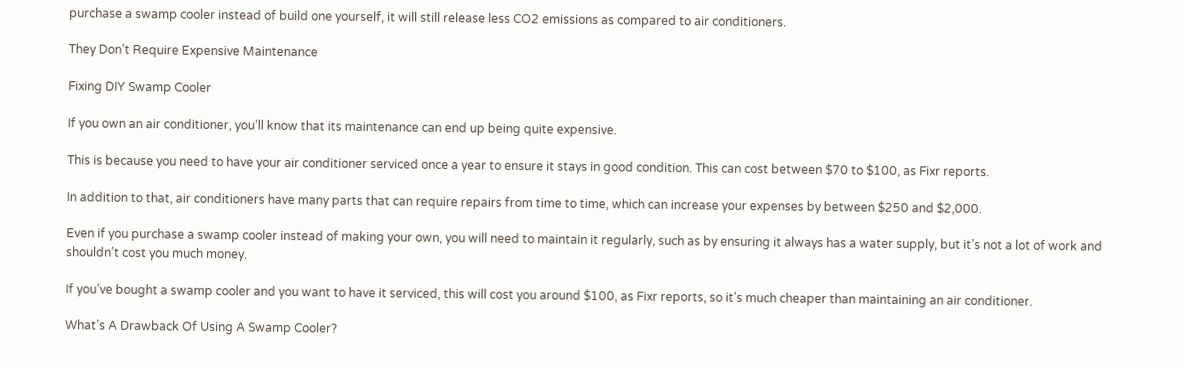purchase a swamp cooler instead of build one yourself, it will still release less CO2 emissions as compared to air conditioners.

They Don’t Require Expensive Maintenance

Fixing DIY Swamp Cooler

If you own an air conditioner, you’ll know that its maintenance can end up being quite expensive.

This is because you need to have your air conditioner serviced once a year to ensure it stays in good condition. This can cost between $70 to $100, as Fixr reports.

In addition to that, air conditioners have many parts that can require repairs from time to time, which can increase your expenses by between $250 and $2,000.

Even if you purchase a swamp cooler instead of making your own, you will need to maintain it regularly, such as by ensuring it always has a water supply, but it’s not a lot of work and shouldn’t cost you much money.

If you’ve bought a swamp cooler and you want to have it serviced, this will cost you around $100, as Fixr reports, so it’s much cheaper than maintaining an air conditioner.

What’s A Drawback Of Using A Swamp Cooler?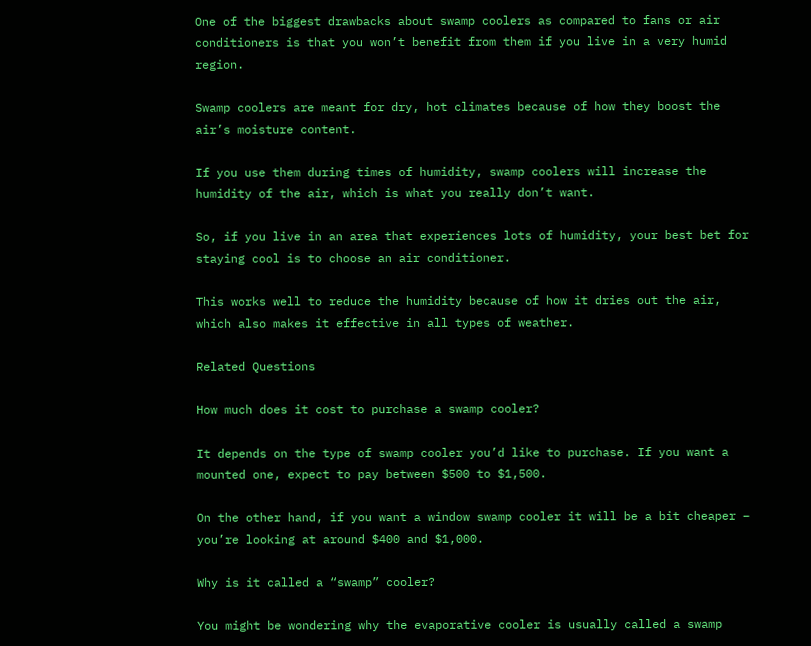One of the biggest drawbacks about swamp coolers as compared to fans or air conditioners is that you won’t benefit from them if you live in a very humid region.

Swamp coolers are meant for dry, hot climates because of how they boost the air’s moisture content.

If you use them during times of humidity, swamp coolers will increase the humidity of the air, which is what you really don’t want.

So, if you live in an area that experiences lots of humidity, your best bet for staying cool is to choose an air conditioner.

This works well to reduce the humidity because of how it dries out the air, which also makes it effective in all types of weather.

Related Questions

How much does it cost to purchase a swamp cooler?

It depends on the type of swamp cooler you’d like to purchase. If you want a mounted one, expect to pay between $500 to $1,500.

On the other hand, if you want a window swamp cooler it will be a bit cheaper – you’re looking at around $400 and $1,000.

Why is it called a “swamp” cooler?

You might be wondering why the evaporative cooler is usually called a swamp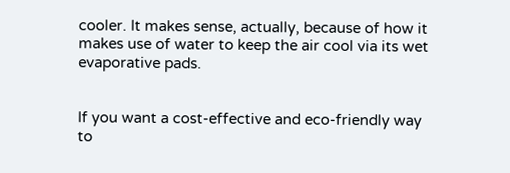cooler. It makes sense, actually, because of how it makes use of water to keep the air cool via its wet evaporative pads.


If you want a cost-effective and eco-friendly way to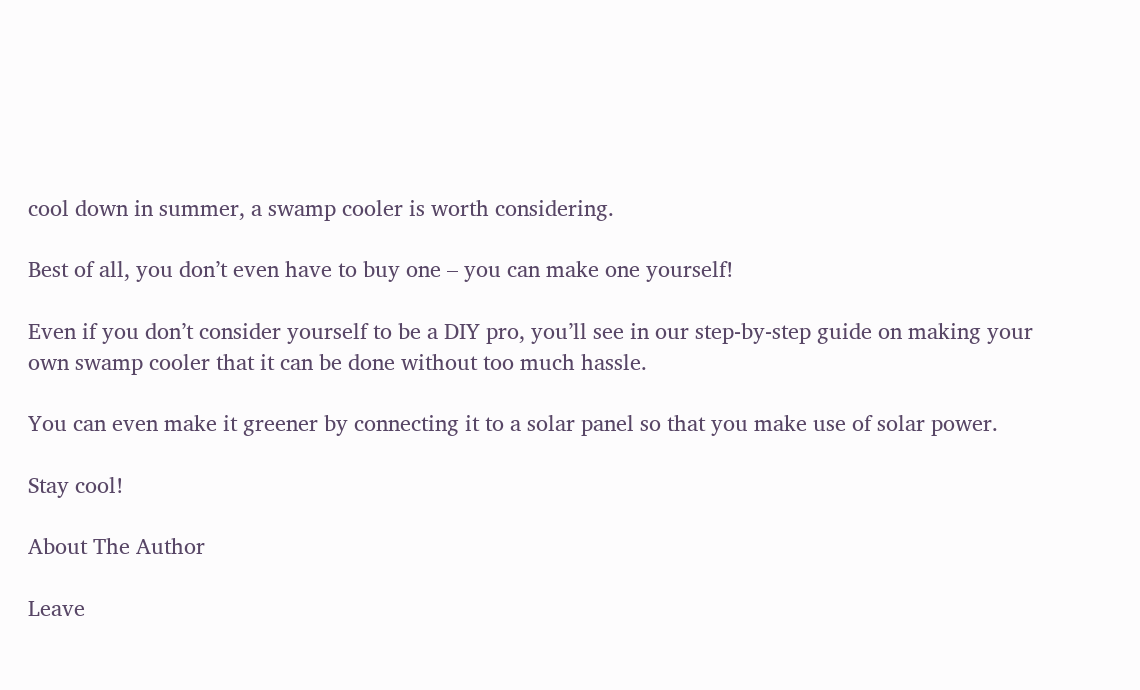cool down in summer, a swamp cooler is worth considering.

Best of all, you don’t even have to buy one – you can make one yourself!

Even if you don’t consider yourself to be a DIY pro, you’ll see in our step-by-step guide on making your own swamp cooler that it can be done without too much hassle.

You can even make it greener by connecting it to a solar panel so that you make use of solar power.

Stay cool!

About The Author

Leave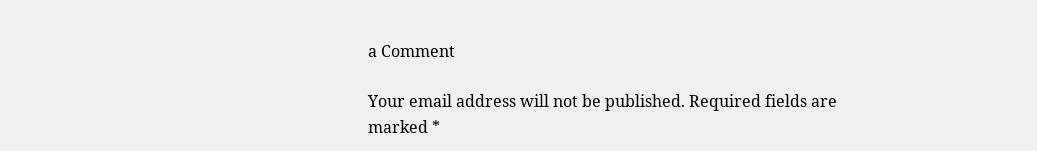a Comment

Your email address will not be published. Required fields are marked *